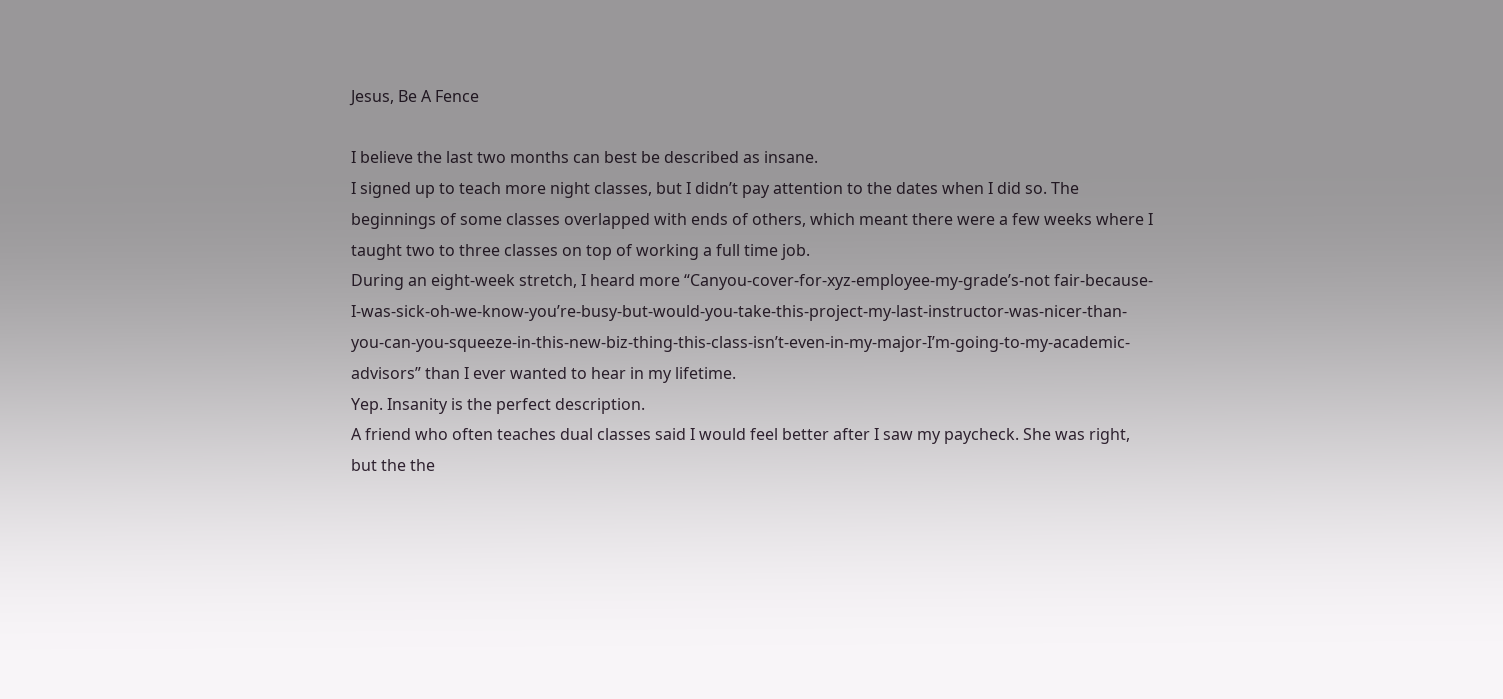Jesus, Be A Fence

I believe the last two months can best be described as insane.
I signed up to teach more night classes, but I didn’t pay attention to the dates when I did so. The beginnings of some classes overlapped with ends of others, which meant there were a few weeks where I taught two to three classes on top of working a full time job.
During an eight-week stretch, I heard more “Canyou-cover-for-xyz-employee-my-grade’s-not fair-because-I-was-sick-oh-we-know-you’re-busy-but-would-you-take-this-project-my-last-instructor-was-nicer-than-you-can-you-squeeze-in-this-new-biz-thing-this-class-isn’t-even-in-my-major-I’m-going-to-my-academic-advisors” than I ever wanted to hear in my lifetime.
Yep. Insanity is the perfect description.
A friend who often teaches dual classes said I would feel better after I saw my paycheck. She was right, but the the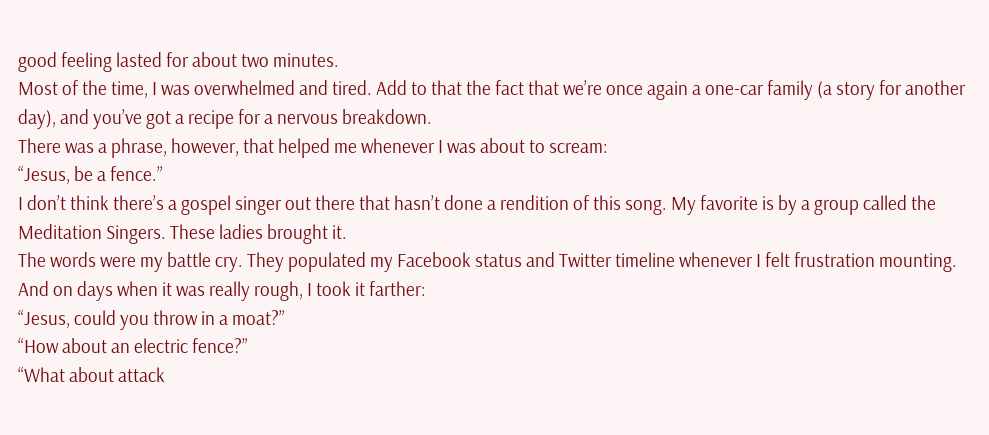good feeling lasted for about two minutes.
Most of the time, I was overwhelmed and tired. Add to that the fact that we’re once again a one-car family (a story for another day), and you’ve got a recipe for a nervous breakdown.
There was a phrase, however, that helped me whenever I was about to scream:
“Jesus, be a fence.”
I don’t think there’s a gospel singer out there that hasn’t done a rendition of this song. My favorite is by a group called the Meditation Singers. These ladies brought it.
The words were my battle cry. They populated my Facebook status and Twitter timeline whenever I felt frustration mounting. And on days when it was really rough, I took it farther:
“Jesus, could you throw in a moat?”
“How about an electric fence?”
“What about attack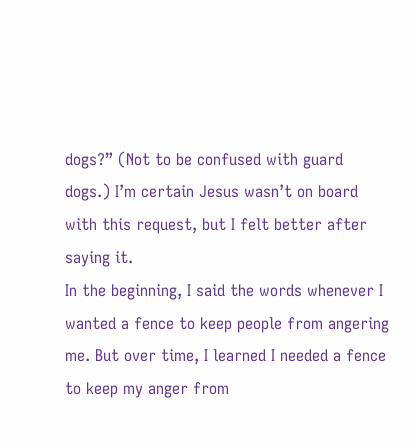dogs?” (Not to be confused with guard dogs.) I’m certain Jesus wasn’t on board with this request, but I felt better after saying it.
In the beginning, I said the words whenever I wanted a fence to keep people from angering me. But over time, I learned I needed a fence to keep my anger from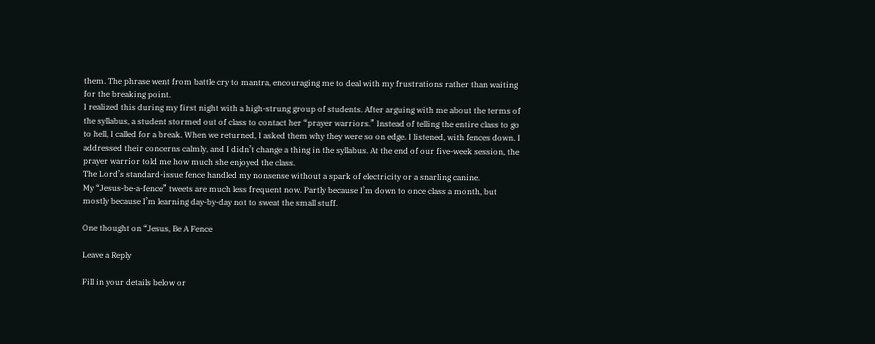them. The phrase went from battle cry to mantra, encouraging me to deal with my frustrations rather than waiting for the breaking point.
I realized this during my first night with a high-strung group of students. After arguing with me about the terms of the syllabus, a student stormed out of class to contact her “prayer warriors.” Instead of telling the entire class to go to hell, I called for a break. When we returned, I asked them why they were so on edge. I listened, with fences down. I addressed their concerns calmly, and I didn’t change a thing in the syllabus. At the end of our five-week session, the prayer warrior told me how much she enjoyed the class.
The Lord’s standard-issue fence handled my nonsense without a spark of electricity or a snarling canine.
My “Jesus-be-a-fence” tweets are much less frequent now. Partly because I’m down to once class a month, but mostly because I’m learning day-by-day not to sweat the small stuff.

One thought on “Jesus, Be A Fence

Leave a Reply

Fill in your details below or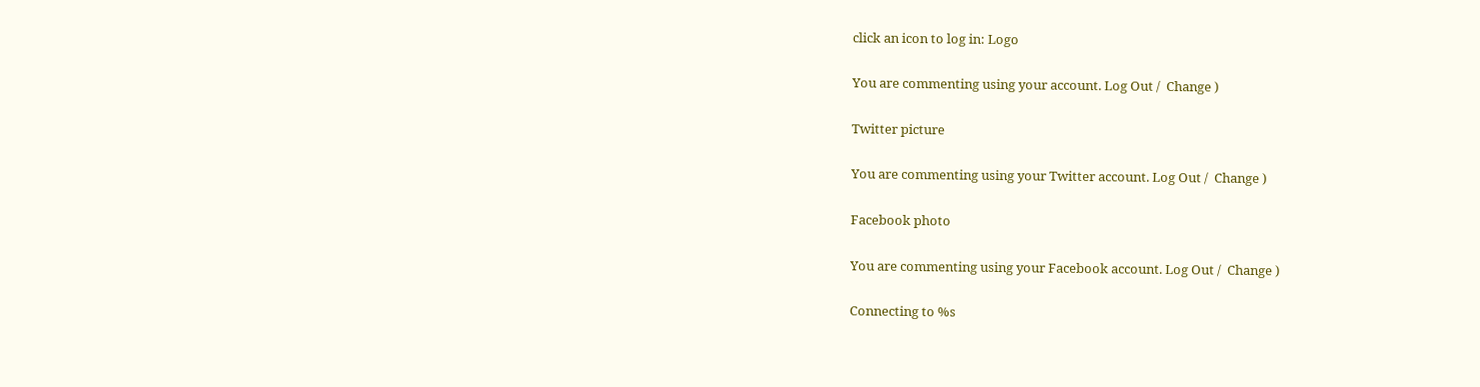click an icon to log in: Logo

You are commenting using your account. Log Out /  Change )

Twitter picture

You are commenting using your Twitter account. Log Out /  Change )

Facebook photo

You are commenting using your Facebook account. Log Out /  Change )

Connecting to %s